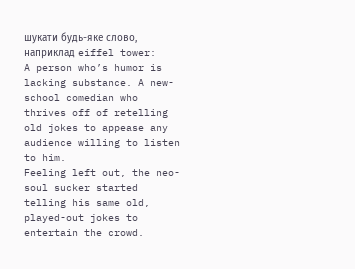шукати будь-яке слово, наприклад eiffel tower:
A person who’s humor is lacking substance. A new-school comedian who thrives off of retelling old jokes to appease any audience willing to listen to him.
Feeling left out, the neo-soul sucker started telling his same old, played-out jokes to entertain the crowd.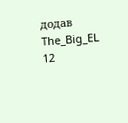додав The_Big_EL 12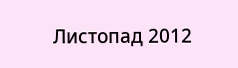Листопад 2012